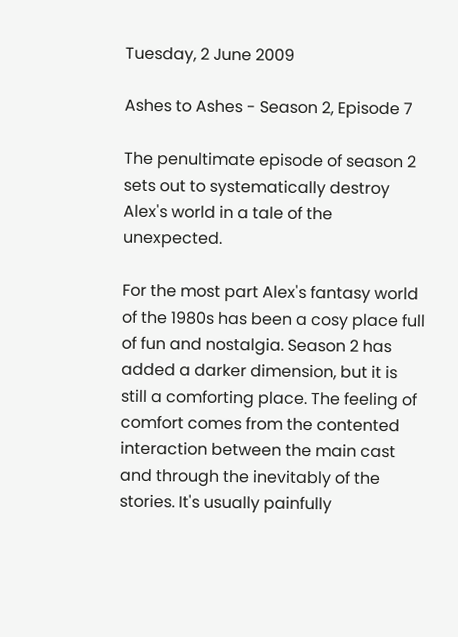Tuesday, 2 June 2009

Ashes to Ashes - Season 2, Episode 7

The penultimate episode of season 2 sets out to systematically destroy Alex's world in a tale of the unexpected.

For the most part Alex's fantasy world of the 1980s has been a cosy place full of fun and nostalgia. Season 2 has added a darker dimension, but it is still a comforting place. The feeling of comfort comes from the contented interaction between the main cast and through the inevitably of the stories. It's usually painfully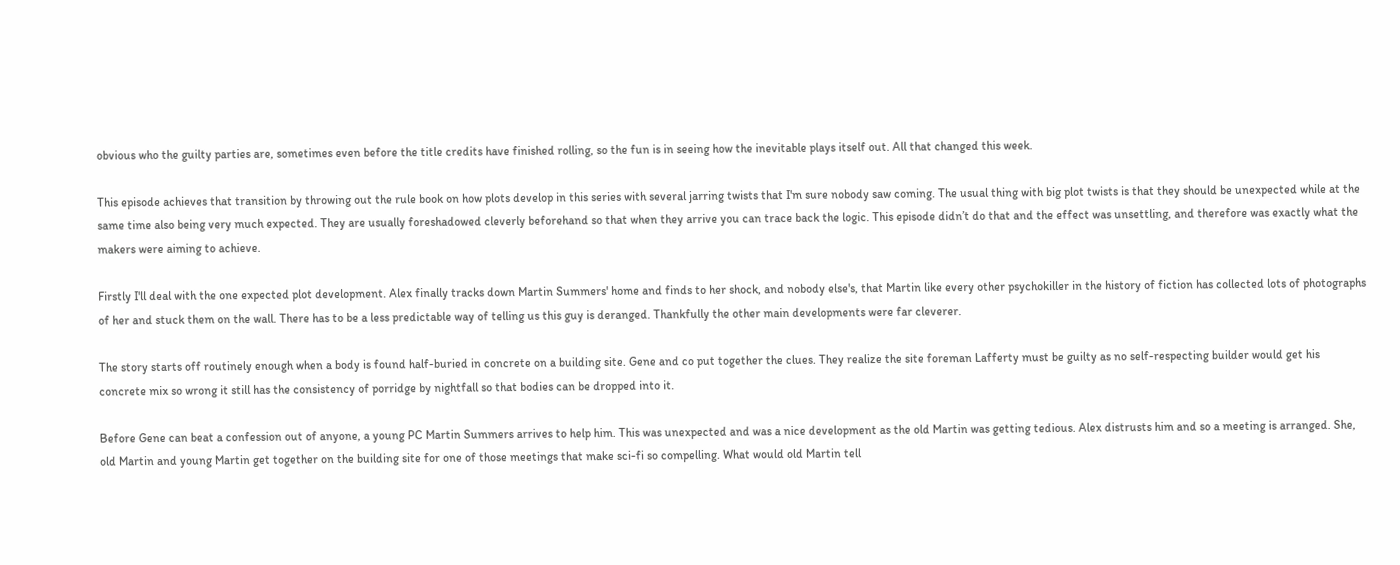obvious who the guilty parties are, sometimes even before the title credits have finished rolling, so the fun is in seeing how the inevitable plays itself out. All that changed this week.

This episode achieves that transition by throwing out the rule book on how plots develop in this series with several jarring twists that I'm sure nobody saw coming. The usual thing with big plot twists is that they should be unexpected while at the same time also being very much expected. They are usually foreshadowed cleverly beforehand so that when they arrive you can trace back the logic. This episode didn’t do that and the effect was unsettling, and therefore was exactly what the makers were aiming to achieve.

Firstly I'll deal with the one expected plot development. Alex finally tracks down Martin Summers' home and finds to her shock, and nobody else's, that Martin like every other psychokiller in the history of fiction has collected lots of photographs of her and stuck them on the wall. There has to be a less predictable way of telling us this guy is deranged. Thankfully the other main developments were far cleverer.

The story starts off routinely enough when a body is found half-buried in concrete on a building site. Gene and co put together the clues. They realize the site foreman Lafferty must be guilty as no self-respecting builder would get his concrete mix so wrong it still has the consistency of porridge by nightfall so that bodies can be dropped into it.

Before Gene can beat a confession out of anyone, a young PC Martin Summers arrives to help him. This was unexpected and was a nice development as the old Martin was getting tedious. Alex distrusts him and so a meeting is arranged. She, old Martin and young Martin get together on the building site for one of those meetings that make sci-fi so compelling. What would old Martin tell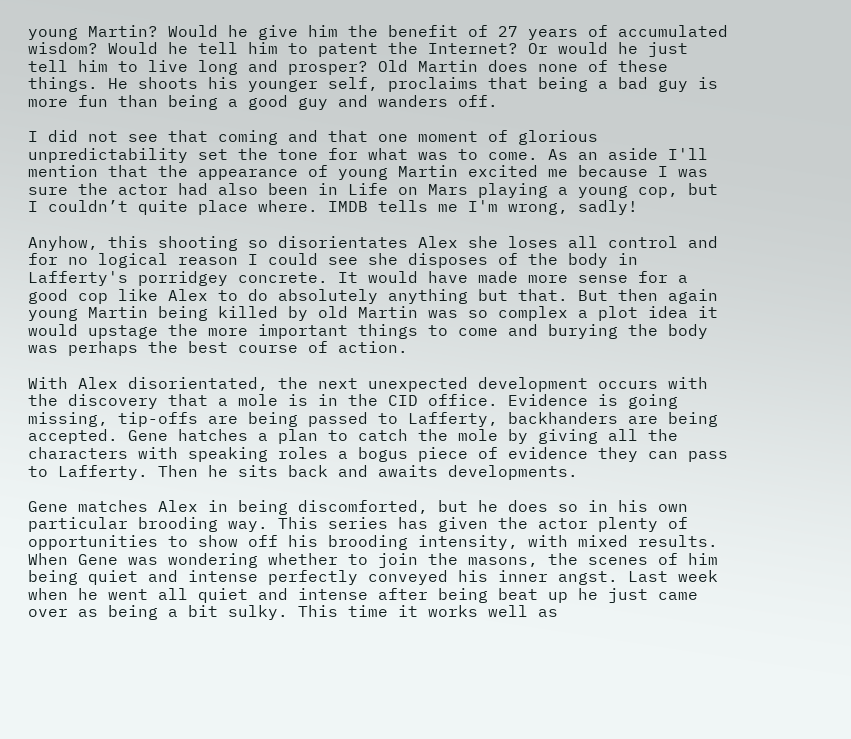young Martin? Would he give him the benefit of 27 years of accumulated wisdom? Would he tell him to patent the Internet? Or would he just tell him to live long and prosper? Old Martin does none of these things. He shoots his younger self, proclaims that being a bad guy is more fun than being a good guy and wanders off.

I did not see that coming and that one moment of glorious unpredictability set the tone for what was to come. As an aside I'll mention that the appearance of young Martin excited me because I was sure the actor had also been in Life on Mars playing a young cop, but I couldn’t quite place where. IMDB tells me I'm wrong, sadly!

Anyhow, this shooting so disorientates Alex she loses all control and for no logical reason I could see she disposes of the body in Lafferty's porridgey concrete. It would have made more sense for a good cop like Alex to do absolutely anything but that. But then again young Martin being killed by old Martin was so complex a plot idea it would upstage the more important things to come and burying the body was perhaps the best course of action.

With Alex disorientated, the next unexpected development occurs with the discovery that a mole is in the CID office. Evidence is going missing, tip-offs are being passed to Lafferty, backhanders are being accepted. Gene hatches a plan to catch the mole by giving all the characters with speaking roles a bogus piece of evidence they can pass to Lafferty. Then he sits back and awaits developments.

Gene matches Alex in being discomforted, but he does so in his own particular brooding way. This series has given the actor plenty of opportunities to show off his brooding intensity, with mixed results. When Gene was wondering whether to join the masons, the scenes of him being quiet and intense perfectly conveyed his inner angst. Last week when he went all quiet and intense after being beat up he just came over as being a bit sulky. This time it works well as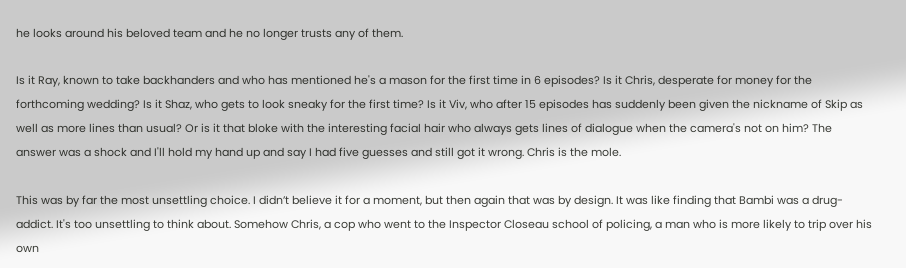he looks around his beloved team and he no longer trusts any of them.

Is it Ray, known to take backhanders and who has mentioned he's a mason for the first time in 6 episodes? Is it Chris, desperate for money for the forthcoming wedding? Is it Shaz, who gets to look sneaky for the first time? Is it Viv, who after 15 episodes has suddenly been given the nickname of Skip as well as more lines than usual? Or is it that bloke with the interesting facial hair who always gets lines of dialogue when the camera's not on him? The answer was a shock and I'll hold my hand up and say I had five guesses and still got it wrong. Chris is the mole.

This was by far the most unsettling choice. I didn’t believe it for a moment, but then again that was by design. It was like finding that Bambi was a drug-addict. It's too unsettling to think about. Somehow Chris, a cop who went to the Inspector Closeau school of policing, a man who is more likely to trip over his own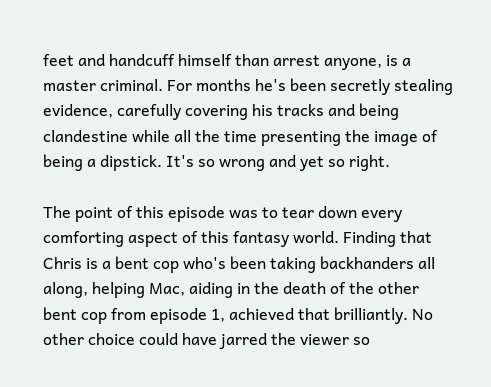feet and handcuff himself than arrest anyone, is a master criminal. For months he's been secretly stealing evidence, carefully covering his tracks and being clandestine while all the time presenting the image of being a dipstick. It's so wrong and yet so right.

The point of this episode was to tear down every comforting aspect of this fantasy world. Finding that Chris is a bent cop who's been taking backhanders all along, helping Mac, aiding in the death of the other bent cop from episode 1, achieved that brilliantly. No other choice could have jarred the viewer so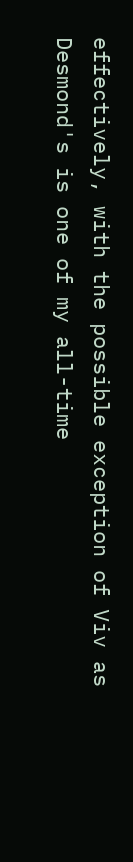effectively, with the possible exception of Viv as Desmond's is one of my all-time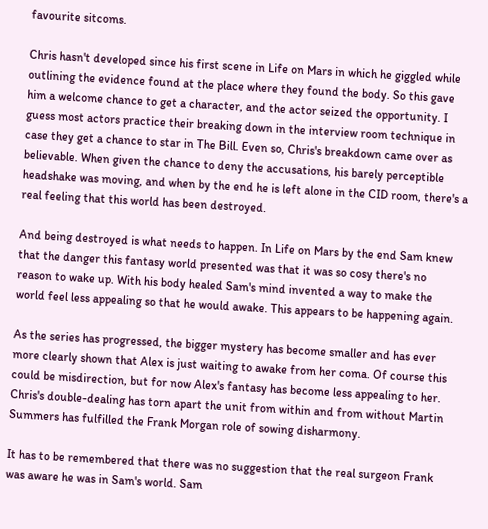favourite sitcoms.

Chris hasn't developed since his first scene in Life on Mars in which he giggled while outlining the evidence found at the place where they found the body. So this gave him a welcome chance to get a character, and the actor seized the opportunity. I guess most actors practice their breaking down in the interview room technique in case they get a chance to star in The Bill. Even so, Chris's breakdown came over as believable. When given the chance to deny the accusations, his barely perceptible headshake was moving, and when by the end he is left alone in the CID room, there's a real feeling that this world has been destroyed.

And being destroyed is what needs to happen. In Life on Mars by the end Sam knew that the danger this fantasy world presented was that it was so cosy there's no reason to wake up. With his body healed Sam's mind invented a way to make the world feel less appealing so that he would awake. This appears to be happening again.

As the series has progressed, the bigger mystery has become smaller and has ever more clearly shown that Alex is just waiting to awake from her coma. Of course this could be misdirection, but for now Alex's fantasy has become less appealing to her. Chris's double-dealing has torn apart the unit from within and from without Martin Summers has fulfilled the Frank Morgan role of sowing disharmony.

It has to be remembered that there was no suggestion that the real surgeon Frank was aware he was in Sam's world. Sam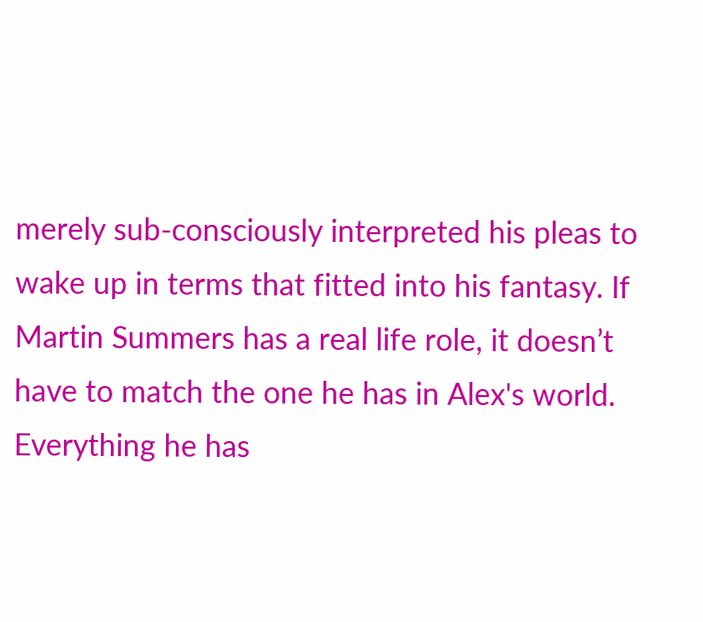merely sub-consciously interpreted his pleas to wake up in terms that fitted into his fantasy. If Martin Summers has a real life role, it doesn’t have to match the one he has in Alex's world. Everything he has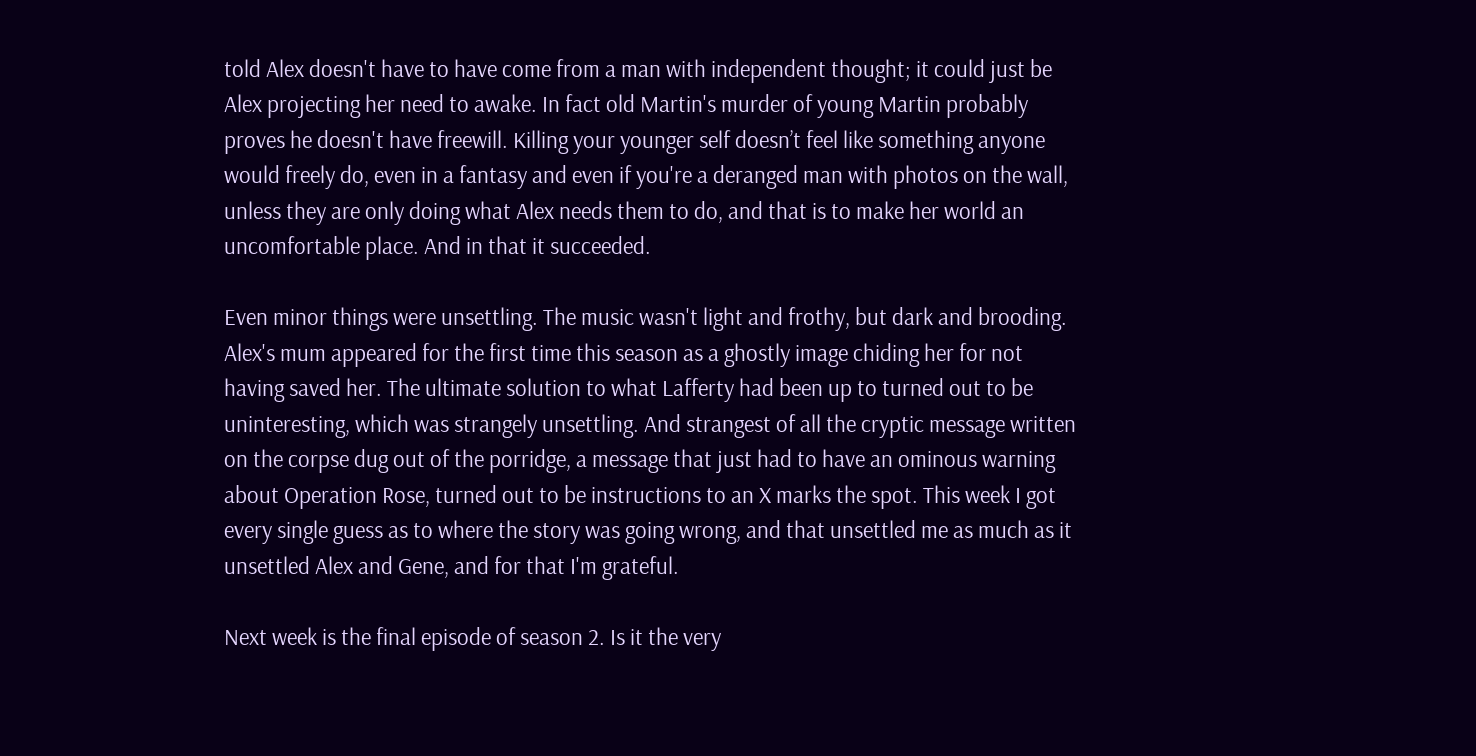told Alex doesn't have to have come from a man with independent thought; it could just be Alex projecting her need to awake. In fact old Martin's murder of young Martin probably proves he doesn't have freewill. Killing your younger self doesn’t feel like something anyone would freely do, even in a fantasy and even if you're a deranged man with photos on the wall, unless they are only doing what Alex needs them to do, and that is to make her world an uncomfortable place. And in that it succeeded.

Even minor things were unsettling. The music wasn't light and frothy, but dark and brooding. Alex's mum appeared for the first time this season as a ghostly image chiding her for not having saved her. The ultimate solution to what Lafferty had been up to turned out to be uninteresting, which was strangely unsettling. And strangest of all the cryptic message written on the corpse dug out of the porridge, a message that just had to have an ominous warning about Operation Rose, turned out to be instructions to an X marks the spot. This week I got every single guess as to where the story was going wrong, and that unsettled me as much as it unsettled Alex and Gene, and for that I'm grateful.

Next week is the final episode of season 2. Is it the very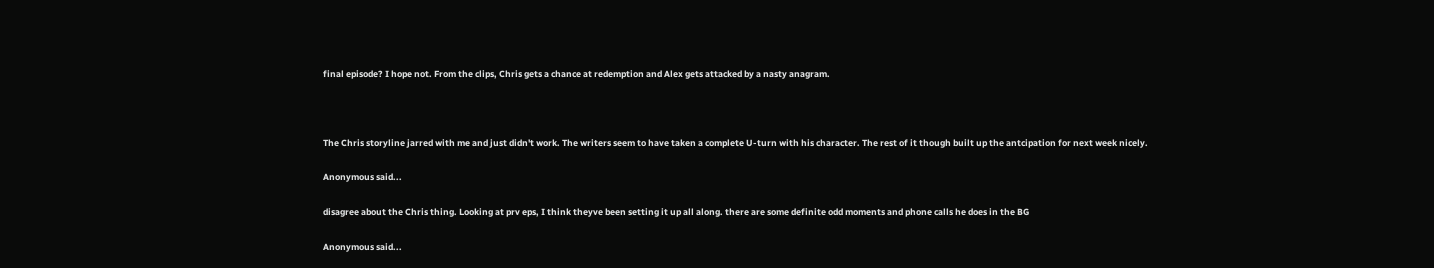final episode? I hope not. From the clips, Chris gets a chance at redemption and Alex gets attacked by a nasty anagram.



The Chris storyline jarred with me and just didn't work. The writers seem to have taken a complete U-turn with his character. The rest of it though built up the antcipation for next week nicely.

Anonymous said...

disagree about the Chris thing. Looking at prv eps, I think theyve been setting it up all along. there are some definite odd moments and phone calls he does in the BG

Anonymous said...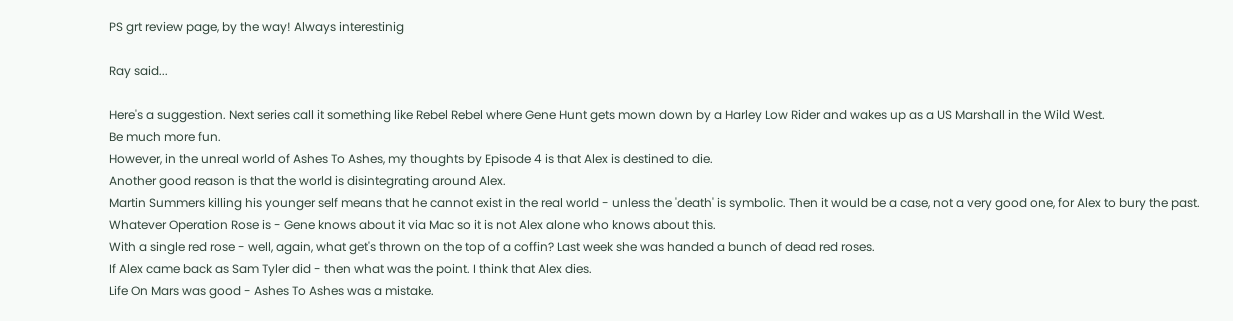PS grt review page, by the way! Always interestinig

Ray said...

Here's a suggestion. Next series call it something like Rebel Rebel where Gene Hunt gets mown down by a Harley Low Rider and wakes up as a US Marshall in the Wild West.
Be much more fun.
However, in the unreal world of Ashes To Ashes, my thoughts by Episode 4 is that Alex is destined to die.
Another good reason is that the world is disintegrating around Alex.
Martin Summers killing his younger self means that he cannot exist in the real world - unless the 'death' is symbolic. Then it would be a case, not a very good one, for Alex to bury the past.
Whatever Operation Rose is - Gene knows about it via Mac so it is not Alex alone who knows about this.
With a single red rose - well, again, what get's thrown on the top of a coffin? Last week she was handed a bunch of dead red roses.
If Alex came back as Sam Tyler did - then what was the point. I think that Alex dies.
Life On Mars was good - Ashes To Ashes was a mistake.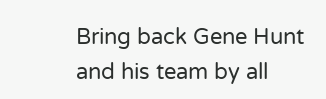Bring back Gene Hunt and his team by all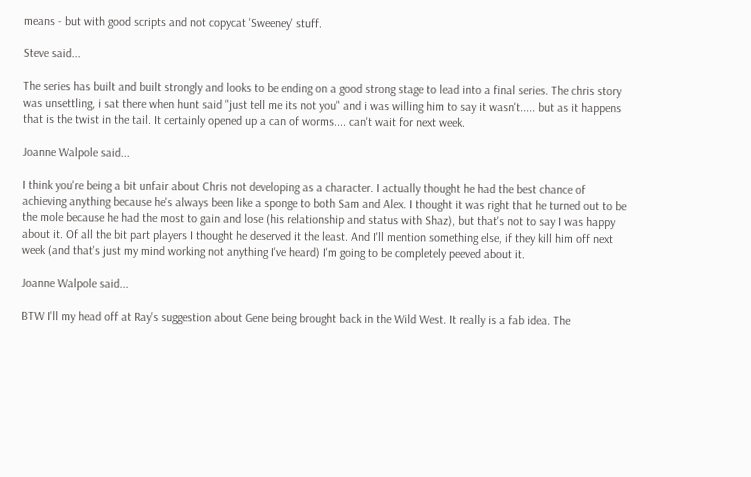means - but with good scripts and not copycat 'Sweeney' stuff.

Steve said...

The series has built and built strongly and looks to be ending on a good strong stage to lead into a final series. The chris story was unsettling, i sat there when hunt said "just tell me its not you" and i was willing him to say it wasn't..... but as it happens that is the twist in the tail. It certainly opened up a can of worms.... can't wait for next week.

Joanne Walpole said...

I think you're being a bit unfair about Chris not developing as a character. I actually thought he had the best chance of achieving anything because he's always been like a sponge to both Sam and Alex. I thought it was right that he turned out to be the mole because he had the most to gain and lose (his relationship and status with Shaz), but that's not to say I was happy about it. Of all the bit part players I thought he deserved it the least. And I'll mention something else, if they kill him off next week (and that's just my mind working not anything I've heard) I'm going to be completely peeved about it.

Joanne Walpole said...

BTW I'll my head off at Ray's suggestion about Gene being brought back in the Wild West. It really is a fab idea. The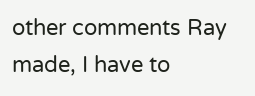other comments Ray made, I have to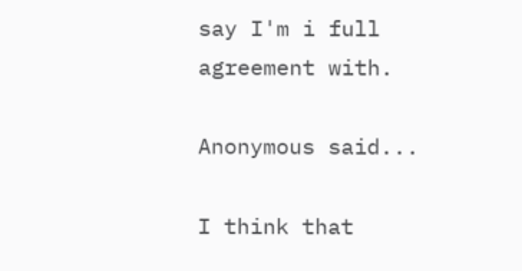say I'm i full agreement with.

Anonymous said...

I think that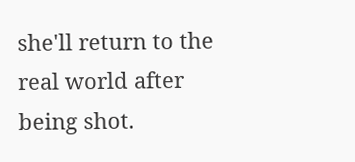she'll return to the real world after being shot.